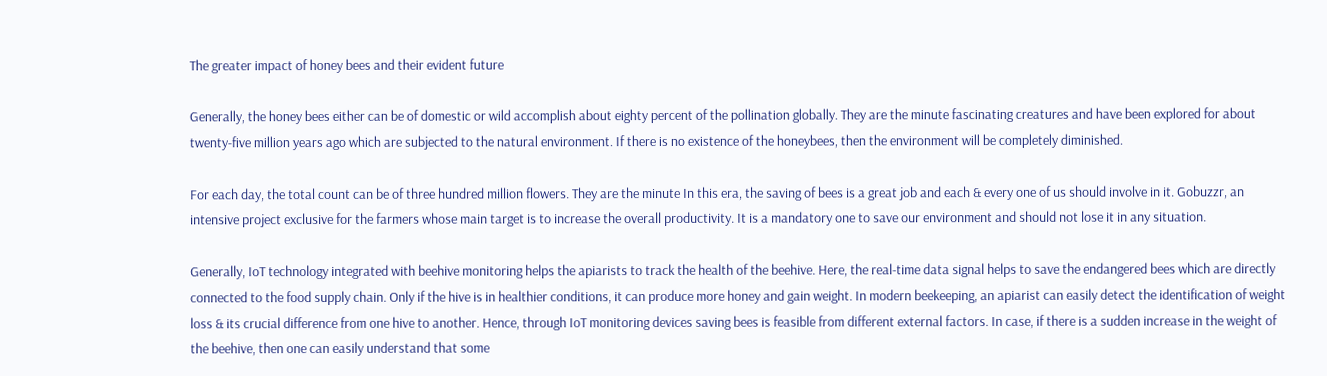The greater impact of honey bees and their evident future

Generally, the honey bees either can be of domestic or wild accomplish about eighty percent of the pollination globally. They are the minute fascinating creatures and have been explored for about twenty-five million years ago which are subjected to the natural environment. If there is no existence of the honeybees, then the environment will be completely diminished.

For each day, the total count can be of three hundred million flowers. They are the minute In this era, the saving of bees is a great job and each & every one of us should involve in it. Gobuzzr, an intensive project exclusive for the farmers whose main target is to increase the overall productivity. It is a mandatory one to save our environment and should not lose it in any situation.

Generally, IoT technology integrated with beehive monitoring helps the apiarists to track the health of the beehive. Here, the real-time data signal helps to save the endangered bees which are directly connected to the food supply chain. Only if the hive is in healthier conditions, it can produce more honey and gain weight. In modern beekeeping, an apiarist can easily detect the identification of weight loss & its crucial difference from one hive to another. Hence, through IoT monitoring devices saving bees is feasible from different external factors. In case, if there is a sudden increase in the weight of the beehive, then one can easily understand that some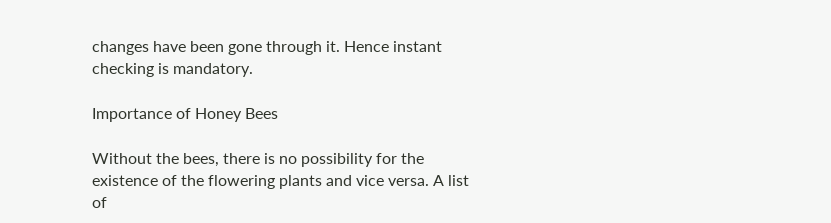changes have been gone through it. Hence instant checking is mandatory.

Importance of Honey Bees

Without the bees, there is no possibility for the existence of the flowering plants and vice versa. A list of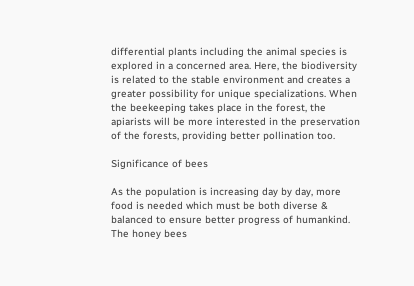differential plants including the animal species is explored in a concerned area. Here, the biodiversity is related to the stable environment and creates a greater possibility for unique specializations. When the beekeeping takes place in the forest, the apiarists will be more interested in the preservation of the forests, providing better pollination too.

Significance of bees

As the population is increasing day by day, more food is needed which must be both diverse & balanced to ensure better progress of humankind. The honey bees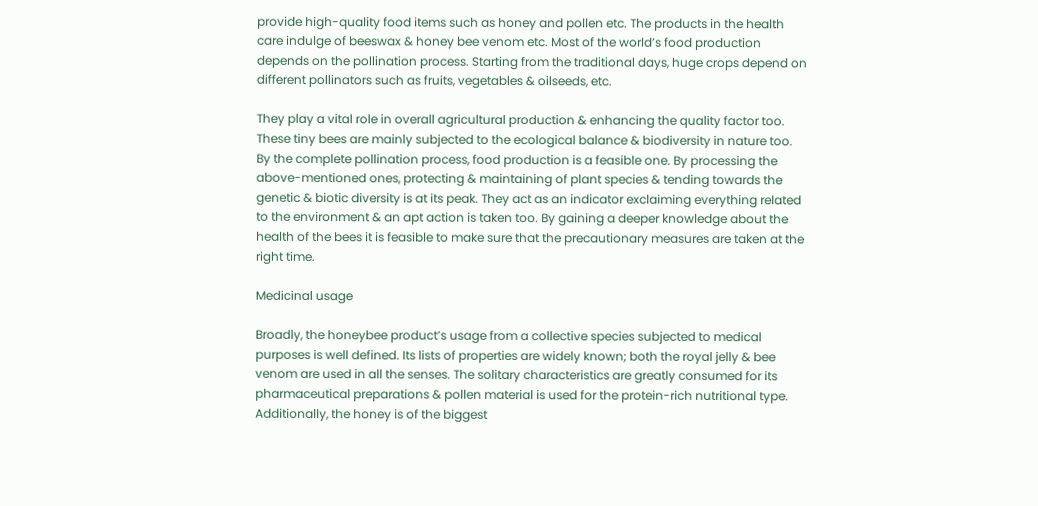provide high-quality food items such as honey and pollen etc. The products in the health care indulge of beeswax & honey bee venom etc. Most of the world’s food production depends on the pollination process. Starting from the traditional days, huge crops depend on different pollinators such as fruits, vegetables & oilseeds, etc.

They play a vital role in overall agricultural production & enhancing the quality factor too. These tiny bees are mainly subjected to the ecological balance & biodiversity in nature too. By the complete pollination process, food production is a feasible one. By processing the above-mentioned ones, protecting & maintaining of plant species & tending towards the genetic & biotic diversity is at its peak. They act as an indicator exclaiming everything related to the environment & an apt action is taken too. By gaining a deeper knowledge about the health of the bees it is feasible to make sure that the precautionary measures are taken at the right time.

Medicinal usage

Broadly, the honeybee product’s usage from a collective species subjected to medical purposes is well defined. Its lists of properties are widely known; both the royal jelly & bee venom are used in all the senses. The solitary characteristics are greatly consumed for its pharmaceutical preparations & pollen material is used for the protein-rich nutritional type. Additionally, the honey is of the biggest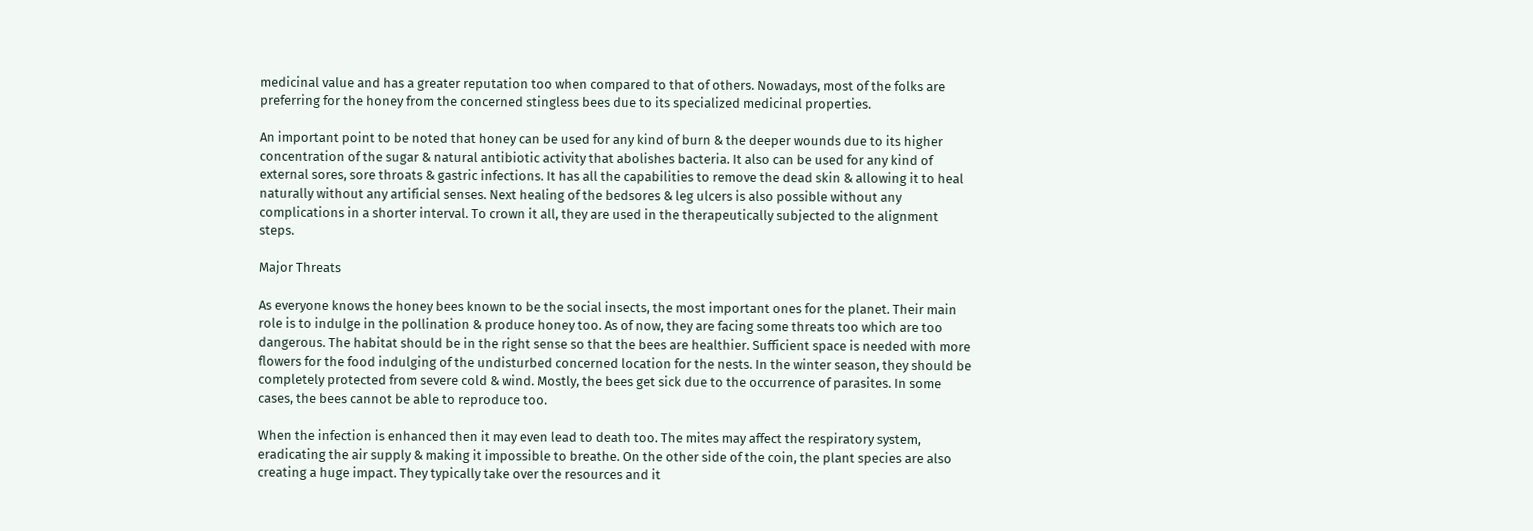medicinal value and has a greater reputation too when compared to that of others. Nowadays, most of the folks are preferring for the honey from the concerned stingless bees due to its specialized medicinal properties.

An important point to be noted that honey can be used for any kind of burn & the deeper wounds due to its higher concentration of the sugar & natural antibiotic activity that abolishes bacteria. It also can be used for any kind of external sores, sore throats & gastric infections. It has all the capabilities to remove the dead skin & allowing it to heal naturally without any artificial senses. Next healing of the bedsores & leg ulcers is also possible without any complications in a shorter interval. To crown it all, they are used in the therapeutically subjected to the alignment steps.

Major Threats

As everyone knows the honey bees known to be the social insects, the most important ones for the planet. Their main role is to indulge in the pollination & produce honey too. As of now, they are facing some threats too which are too dangerous. The habitat should be in the right sense so that the bees are healthier. Sufficient space is needed with more flowers for the food indulging of the undisturbed concerned location for the nests. In the winter season, they should be completely protected from severe cold & wind. Mostly, the bees get sick due to the occurrence of parasites. In some cases, the bees cannot be able to reproduce too.

When the infection is enhanced then it may even lead to death too. The mites may affect the respiratory system, eradicating the air supply & making it impossible to breathe. On the other side of the coin, the plant species are also creating a huge impact. They typically take over the resources and it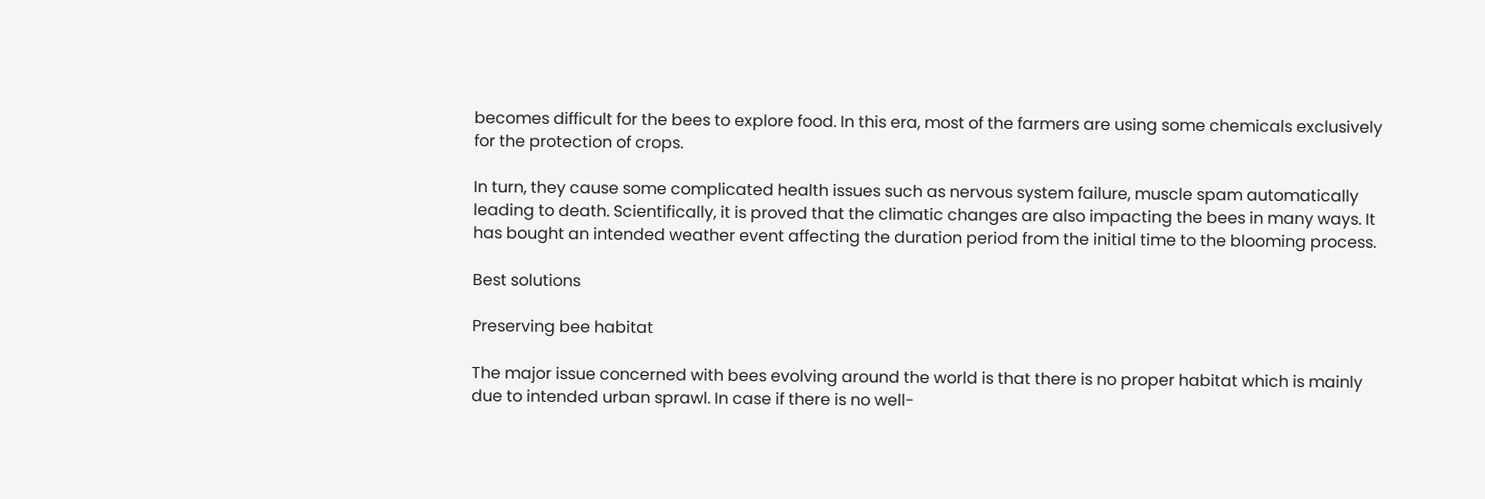becomes difficult for the bees to explore food. In this era, most of the farmers are using some chemicals exclusively for the protection of crops.

In turn, they cause some complicated health issues such as nervous system failure, muscle spam automatically leading to death. Scientifically, it is proved that the climatic changes are also impacting the bees in many ways. It has bought an intended weather event affecting the duration period from the initial time to the blooming process.

Best solutions

Preserving bee habitat

The major issue concerned with bees evolving around the world is that there is no proper habitat which is mainly due to intended urban sprawl. In case if there is no well-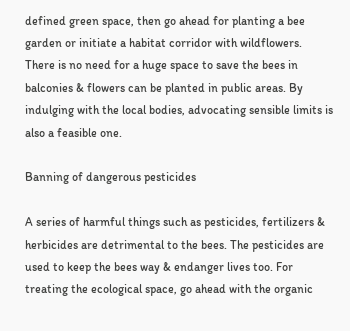defined green space, then go ahead for planting a bee garden or initiate a habitat corridor with wildflowers. There is no need for a huge space to save the bees in balconies & flowers can be planted in public areas. By indulging with the local bodies, advocating sensible limits is also a feasible one.

Banning of dangerous pesticides

A series of harmful things such as pesticides, fertilizers & herbicides are detrimental to the bees. The pesticides are used to keep the bees way & endanger lives too. For treating the ecological space, go ahead with the organic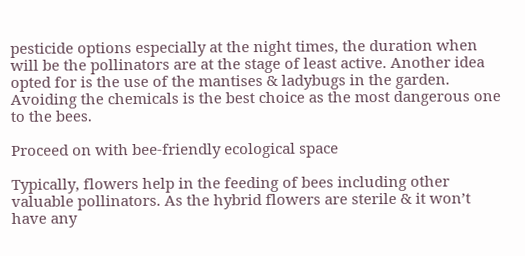pesticide options especially at the night times, the duration when will be the pollinators are at the stage of least active. Another idea opted for is the use of the mantises & ladybugs in the garden. Avoiding the chemicals is the best choice as the most dangerous one to the bees.

Proceed on with bee-friendly ecological space

Typically, flowers help in the feeding of bees including other valuable pollinators. As the hybrid flowers are sterile & it won’t have any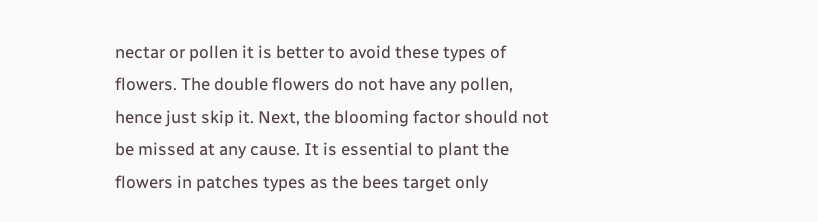nectar or pollen it is better to avoid these types of flowers. The double flowers do not have any pollen, hence just skip it. Next, the blooming factor should not be missed at any cause. It is essential to plant the flowers in patches types as the bees target only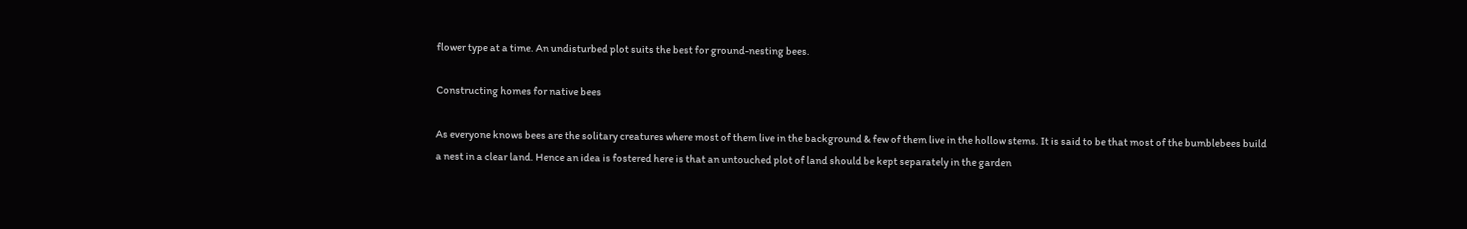flower type at a time. An undisturbed plot suits the best for ground-nesting bees.

Constructing homes for native bees

As everyone knows bees are the solitary creatures where most of them live in the background & few of them live in the hollow stems. It is said to be that most of the bumblebees build a nest in a clear land. Hence an idea is fostered here is that an untouched plot of land should be kept separately in the garden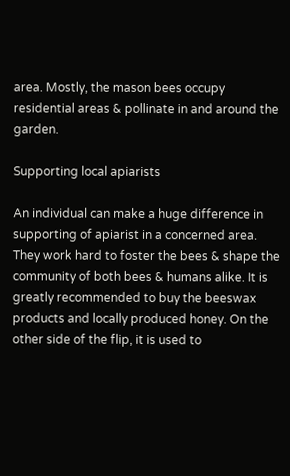area. Mostly, the mason bees occupy residential areas & pollinate in and around the garden.

Supporting local apiarists

An individual can make a huge difference in supporting of apiarist in a concerned area. They work hard to foster the bees & shape the community of both bees & humans alike. It is greatly recommended to buy the beeswax products and locally produced honey. On the other side of the flip, it is used to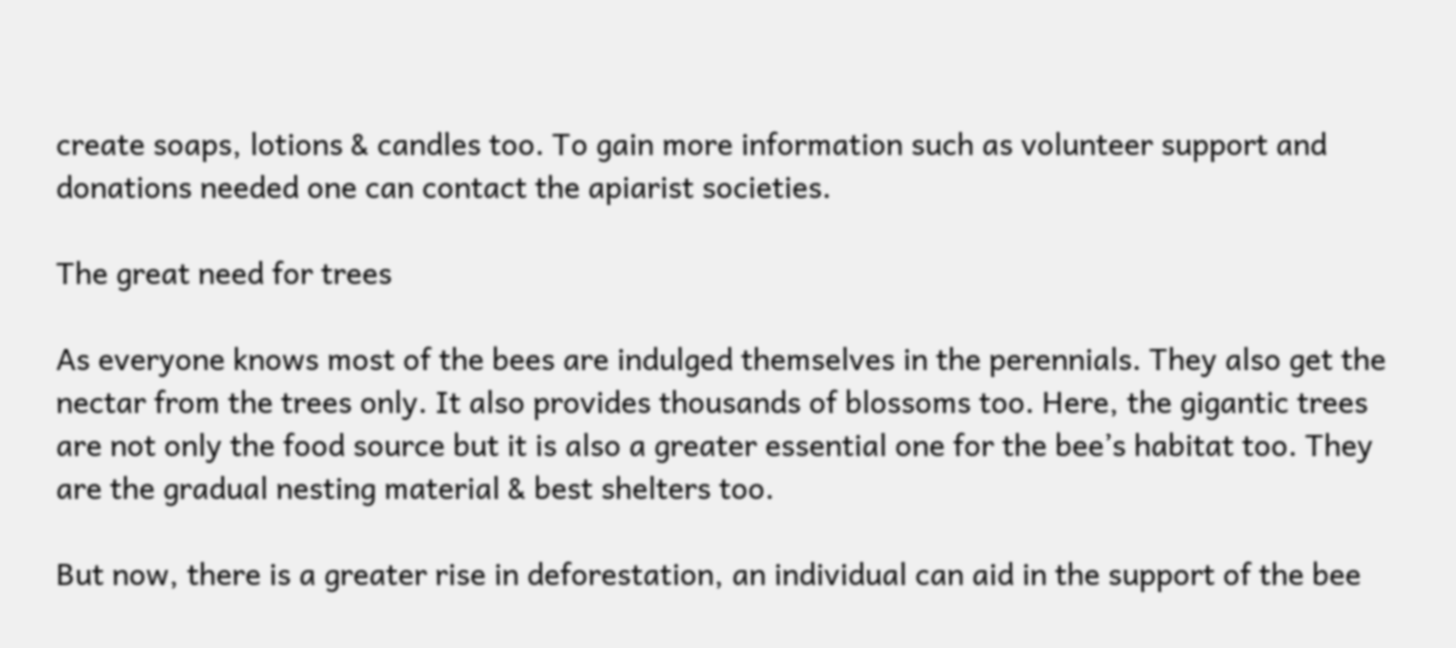create soaps, lotions & candles too. To gain more information such as volunteer support and donations needed one can contact the apiarist societies.

The great need for trees

As everyone knows most of the bees are indulged themselves in the perennials. They also get the nectar from the trees only. It also provides thousands of blossoms too. Here, the gigantic trees are not only the food source but it is also a greater essential one for the bee’s habitat too. They are the gradual nesting material & best shelters too.

But now, there is a greater rise in deforestation, an individual can aid in the support of the bee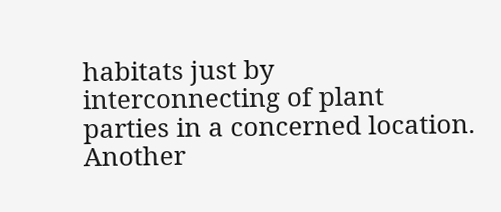habitats just by interconnecting of plant parties in a concerned location. Another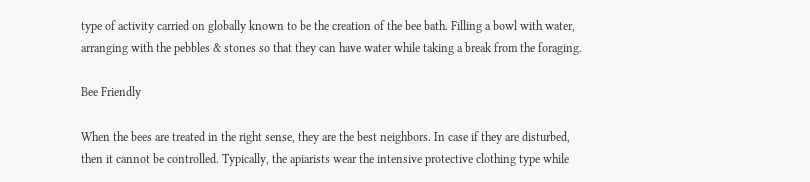type of activity carried on globally known to be the creation of the bee bath. Filling a bowl with water, arranging with the pebbles & stones so that they can have water while taking a break from the foraging.

Bee Friendly

When the bees are treated in the right sense, they are the best neighbors. In case if they are disturbed, then it cannot be controlled. Typically, the apiarists wear the intensive protective clothing type while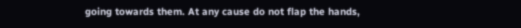going towards them. At any cause do not flap the hands,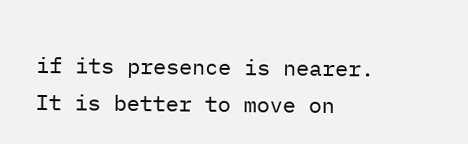if its presence is nearer. It is better to move on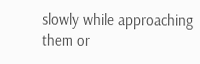slowly while approaching them or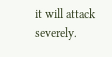it will attack severely.